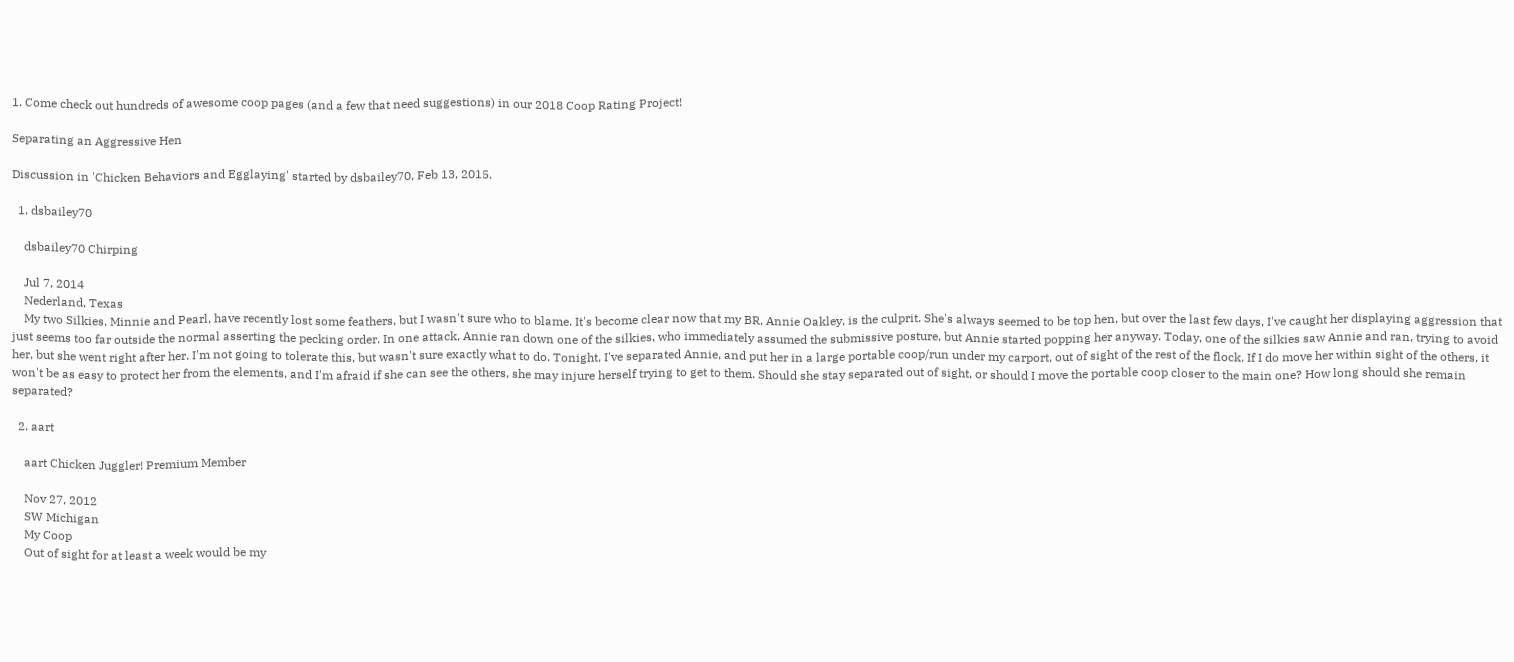1. Come check out hundreds of awesome coop pages (and a few that need suggestions) in our 2018 Coop Rating Project!

Separating an Aggressive Hen

Discussion in 'Chicken Behaviors and Egglaying' started by dsbailey70, Feb 13, 2015.

  1. dsbailey70

    dsbailey70 Chirping

    Jul 7, 2014
    Nederland, Texas
    My two Silkies, Minnie and Pearl, have recently lost some feathers, but I wasn't sure who to blame. It's become clear now that my BR, Annie Oakley, is the culprit. She's always seemed to be top hen, but over the last few days, I've caught her displaying aggression that just seems too far outside the normal asserting the pecking order. In one attack, Annie ran down one of the silkies, who immediately assumed the submissive posture, but Annie started popping her anyway. Today, one of the silkies saw Annie and ran, trying to avoid her, but she went right after her. I'm not going to tolerate this, but wasn't sure exactly what to do. Tonight, I've separated Annie, and put her in a large portable coop/run under my carport, out of sight of the rest of the flock. If I do move her within sight of the others, it won't be as easy to protect her from the elements, and I'm afraid if she can see the others, she may injure herself trying to get to them. Should she stay separated out of sight, or should I move the portable coop closer to the main one? How long should she remain separated?

  2. aart

    aart Chicken Juggler! Premium Member

    Nov 27, 2012
    SW Michigan
    My Coop
    Out of sight for at least a week would be my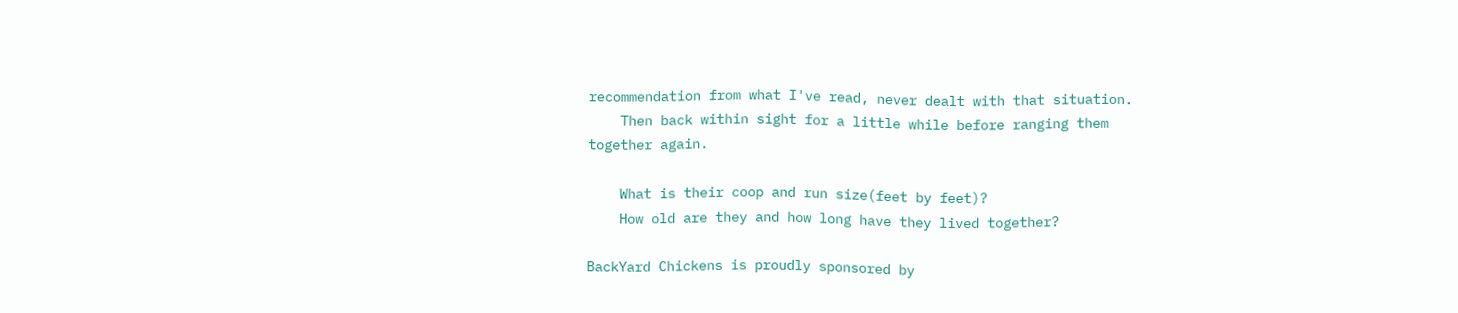recommendation from what I've read, never dealt with that situation.
    Then back within sight for a little while before ranging them together again.

    What is their coop and run size(feet by feet)?
    How old are they and how long have they lived together?

BackYard Chickens is proudly sponsored by